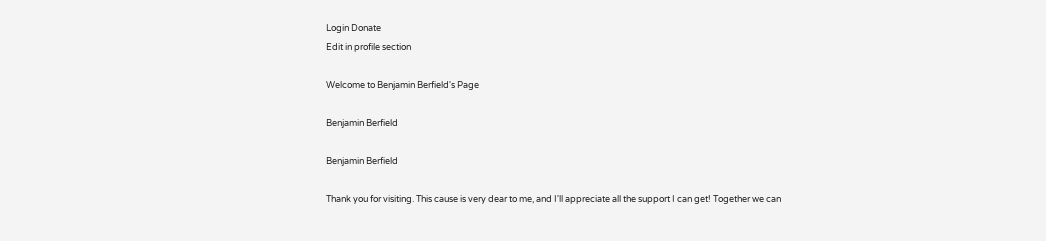Login Donate
Edit in profile section

Welcome to Benjamin Berfield's Page

Benjamin Berfield

Benjamin Berfield

Thank you for visiting. This cause is very dear to me, and I'll appreciate all the support I can get! Together we can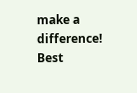make a difference! Best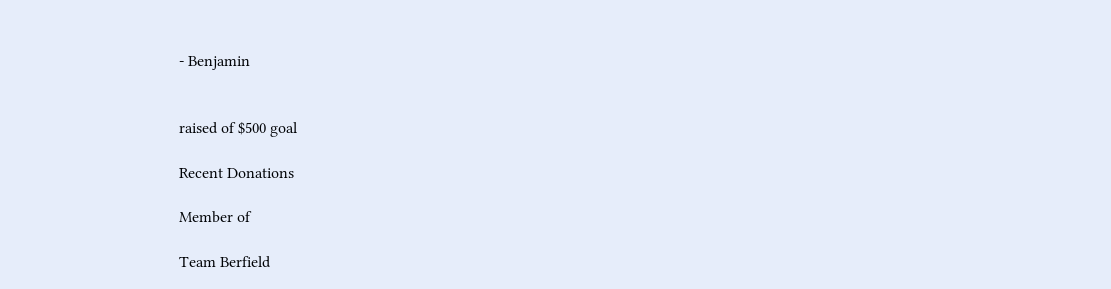- Benjamin


raised of $500 goal

Recent Donations

Member of

Team Berfield